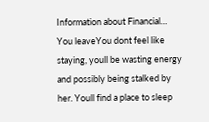Information about Financial… You leaveYou dont feel like staying, youll be wasting energy and possibly being stalked by her. Youll find a place to sleep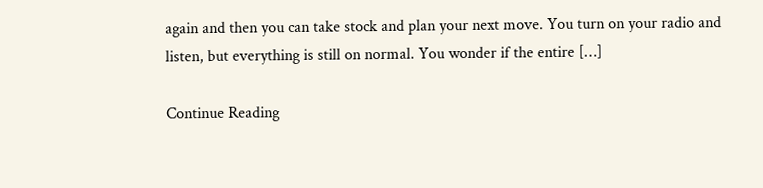again and then you can take stock and plan your next move. You turn on your radio and listen, but everything is still on normal. You wonder if the entire […]

Continue Reading